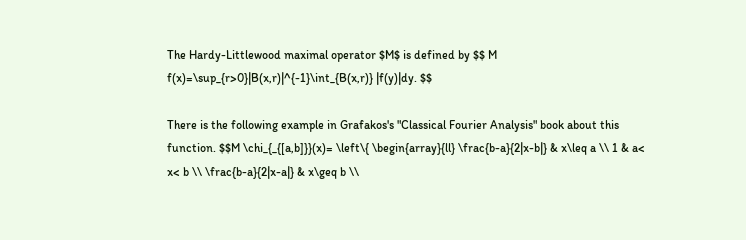The Hardy-Littlewood maximal operator $M$ is defined by $$ M f(x)=\sup_{r>0}|B(x,r)|^{-1}\int_{B(x,r)} |f(y)|dy. $$

There is the following example in Grafakos's "Classical Fourier Analysis" book about this function. $$M \chi_{_{[a,b]}}(x)= \left\{ \begin{array}{ll} \frac{b-a}{2|x-b|} & x\leq a \\ 1 & a< x< b \\ \frac{b-a}{2|x-a|} & x\geq b \\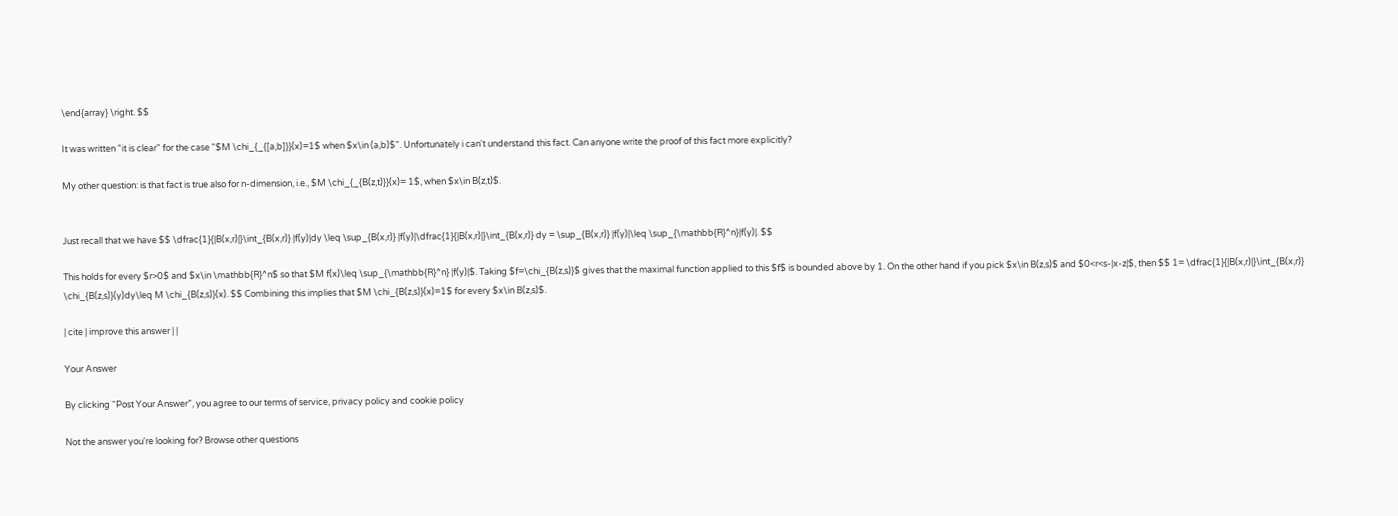\end{array} \right. $$

It was written "it is clear" for the case "$M \chi_{_{[a,b]}}(x)=1$ when $x\in (a,b)$". Unfortunately i can't understand this fact. Can anyone write the proof of this fact more explicitly?

My other question: is that fact is true also for n-dimension, i.e., $M \chi_{_{B(z,t)}}(x)= 1$, when $x\in B(z,t)$.


Just recall that we have $$ \dfrac{1}{|B(x,r)|}\int_{B(x,r)} |f(y)|dy \leq \sup_{B(x,r)} |f(y)|\dfrac{1}{|B(x,r)|}\int_{B(x,r)} dy = \sup_{B(x,r)} |f(y)|\leq \sup_{\mathbb{R}^n}|f(y)|. $$

This holds for every $r>0$ and $x\in \mathbb{R}^n$ so that $M f(x)\leq \sup_{\mathbb{R}^n} |f(y)|$. Taking $f=\chi_{B(z,s)}$ gives that the maximal function applied to this $f$ is bounded above by 1. On the other hand if you pick $x\in B(z,s)$ and $0<r<s-|x-z|$, then $$ 1= \dfrac{1}{|B(x,r)|}\int_{B(x,r)} \chi_{B(z,s)}(y)dy\leq M \chi_{B(z,s)}(x). $$ Combining this implies that $M \chi_{B(z,s)}(x)=1$ for every $x\in B(z,s)$.

| cite | improve this answer | |

Your Answer

By clicking “Post Your Answer”, you agree to our terms of service, privacy policy and cookie policy

Not the answer you're looking for? Browse other questions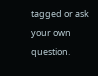tagged or ask your own question.